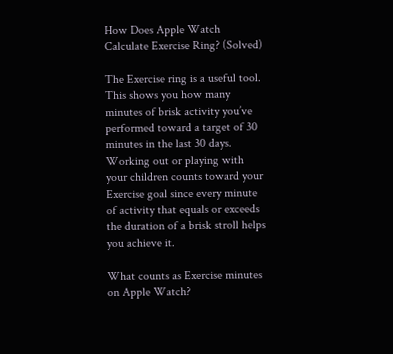How Does Apple Watch Calculate Exercise Ring? (Solved)

The Exercise ring is a useful tool. This shows you how many minutes of brisk activity you’ve performed toward a target of 30 minutes in the last 30 days. Working out or playing with your children counts toward your Exercise goal since every minute of activity that equals or exceeds the duration of a brisk stroll helps you achieve it.

What counts as Exercise minutes on Apple Watch?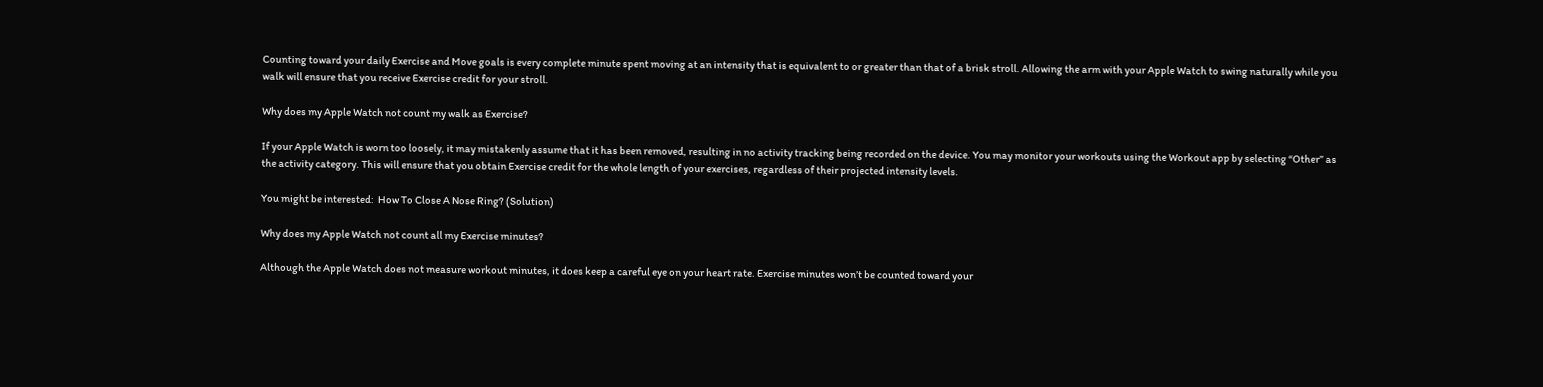Counting toward your daily Exercise and Move goals is every complete minute spent moving at an intensity that is equivalent to or greater than that of a brisk stroll. Allowing the arm with your Apple Watch to swing naturally while you walk will ensure that you receive Exercise credit for your stroll.

Why does my Apple Watch not count my walk as Exercise?

If your Apple Watch is worn too loosely, it may mistakenly assume that it has been removed, resulting in no activity tracking being recorded on the device. You may monitor your workouts using the Workout app by selecting “Other” as the activity category. This will ensure that you obtain Exercise credit for the whole length of your exercises, regardless of their projected intensity levels.

You might be interested:  How To Close A Nose Ring? (Solution)

Why does my Apple Watch not count all my Exercise minutes?

Although the Apple Watch does not measure workout minutes, it does keep a careful eye on your heart rate. Exercise minutes won’t be counted toward your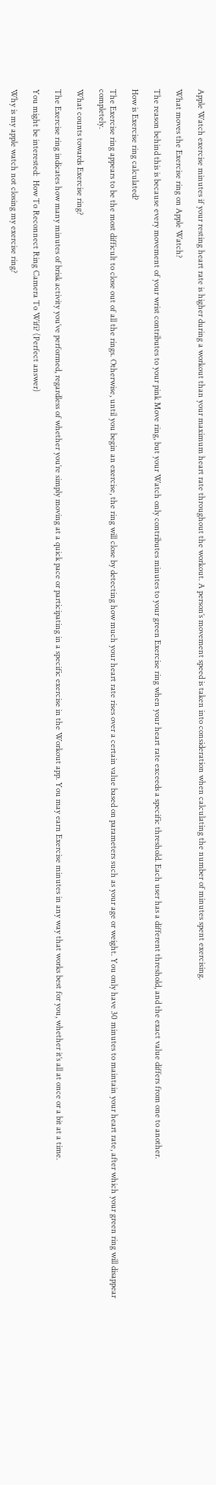Apple Watch exercise minutes if your resting heart rate is higher during a workout than your maximum heart rate throughout the workout. A person’s movement speed is taken into consideration when calculating the number of minutes spent exercising.

What moves the Exercise ring on Apple Watch?

The reason behind this is because every movement of your wrist contributes to your pink Move ring, but your Watch only contributes minutes to your green Exercise ring when your heart rate exceeds a specific threshold. Each user has a different threshold, and the exact value differs from one to another.

How is Exercise ring calculated?

The Exercise ring appears to be the most difficult to close out of all the rings. Otherwise, until you begin an exercise, the ring will close by detecting how much your heart rate rises over a certain value based on parameters such as your age or weight. You only have 30 minutes to maintain your heart rate, after which your green ring will disappear completely.

What counts towards Exercise ring?

The Exercise ring indicates how many minutes of brisk activity you’ve performed, regardless of whether you’re simply moving at a quick pace or participating in a specific exercise in the Workout app. You may earn Exercise minutes in any way that works best for you, whether it’s all at once or a bit at a time.

You might be interested:  How To Reconnect Ring Camera To Wifi? (Perfect answer)

Why is my apple watch not closing my exercise ring?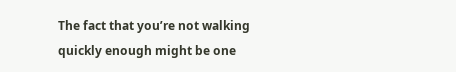The fact that you’re not walking quickly enough might be one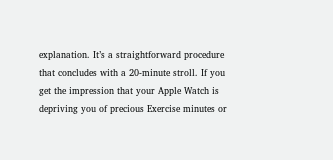explanation. It’s a straightforward procedure that concludes with a 20-minute stroll. If you get the impression that your Apple Watch is depriving you of precious Exercise minutes or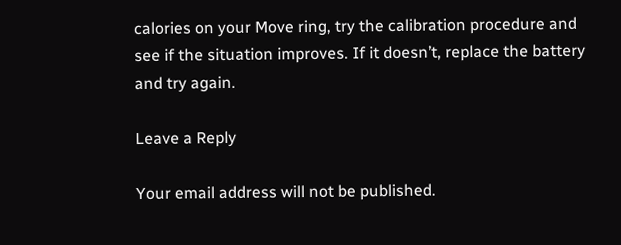calories on your Move ring, try the calibration procedure and see if the situation improves. If it doesn’t, replace the battery and try again.

Leave a Reply

Your email address will not be published.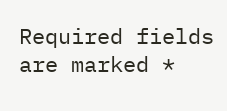Required fields are marked *